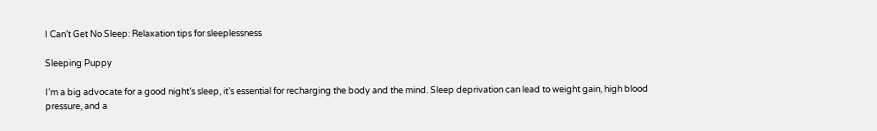I Can’t Get No Sleep: Relaxation tips for sleeplessness

Sleeping Puppy

I’m a big advocate for a good night’s sleep, it’s essential for recharging the body and the mind. Sleep deprivation can lead to weight gain, high blood pressure, and a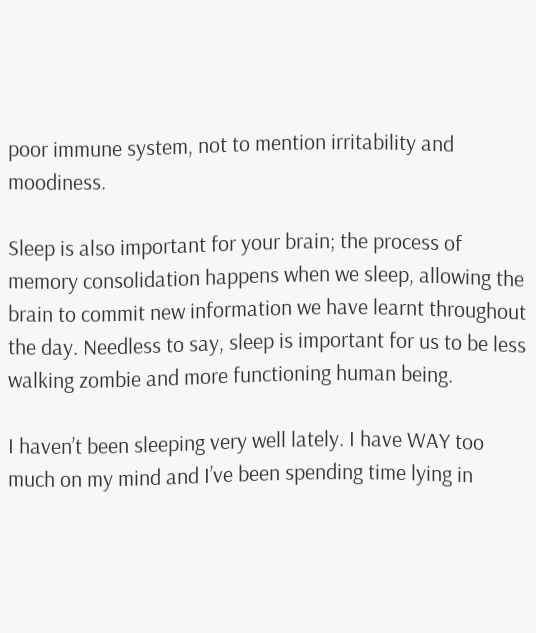poor immune system, not to mention irritability and moodiness.

Sleep is also important for your brain; the process of memory consolidation happens when we sleep, allowing the brain to commit new information we have learnt throughout the day. Needless to say, sleep is important for us to be less walking zombie and more functioning human being.

I haven’t been sleeping very well lately. I have WAY too much on my mind and I’ve been spending time lying in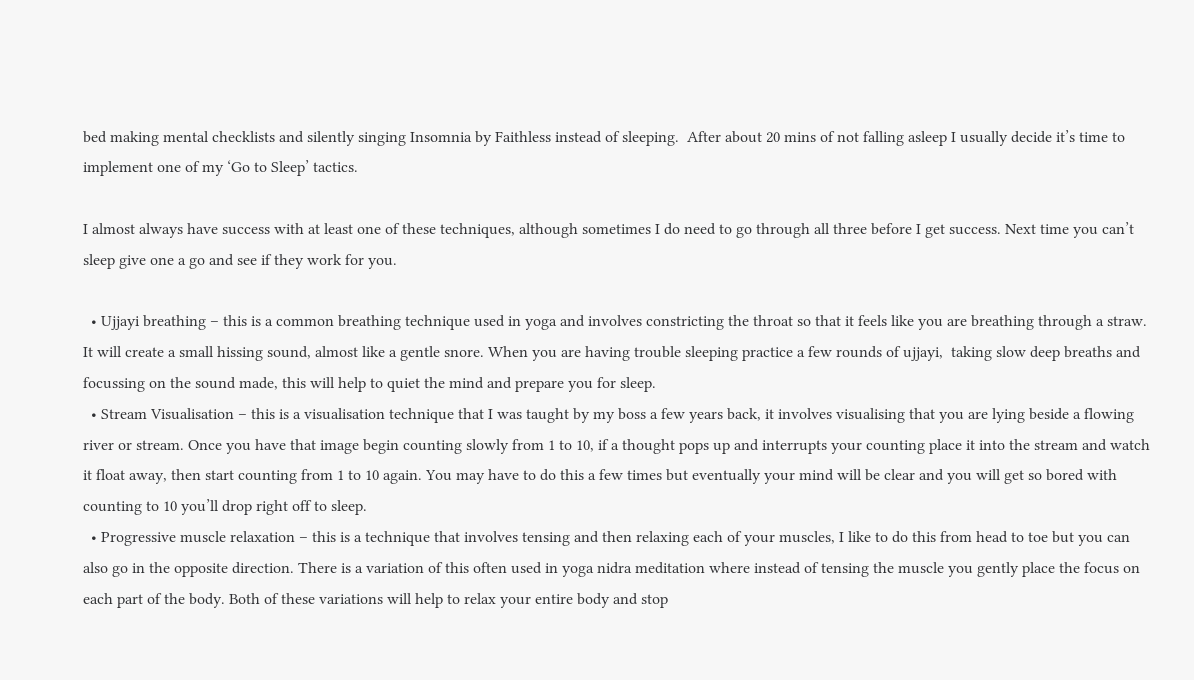bed making mental checklists and silently singing Insomnia by Faithless instead of sleeping.  After about 20 mins of not falling asleep I usually decide it’s time to implement one of my ‘Go to Sleep’ tactics.

I almost always have success with at least one of these techniques, although sometimes I do need to go through all three before I get success. Next time you can’t sleep give one a go and see if they work for you.

  • Ujjayi breathing – this is a common breathing technique used in yoga and involves constricting the throat so that it feels like you are breathing through a straw. It will create a small hissing sound, almost like a gentle snore. When you are having trouble sleeping practice a few rounds of ujjayi,  taking slow deep breaths and focussing on the sound made, this will help to quiet the mind and prepare you for sleep.
  • Stream Visualisation – this is a visualisation technique that I was taught by my boss a few years back, it involves visualising that you are lying beside a flowing river or stream. Once you have that image begin counting slowly from 1 to 10, if a thought pops up and interrupts your counting place it into the stream and watch it float away, then start counting from 1 to 10 again. You may have to do this a few times but eventually your mind will be clear and you will get so bored with counting to 10 you’ll drop right off to sleep.
  • Progressive muscle relaxation – this is a technique that involves tensing and then relaxing each of your muscles, I like to do this from head to toe but you can also go in the opposite direction. There is a variation of this often used in yoga nidra meditation where instead of tensing the muscle you gently place the focus on each part of the body. Both of these variations will help to relax your entire body and stop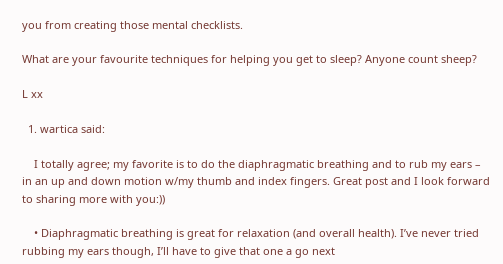you from creating those mental checklists.

What are your favourite techniques for helping you get to sleep? Anyone count sheep?

L xx

  1. wartica said:

    I totally agree; my favorite is to do the diaphragmatic breathing and to rub my ears – in an up and down motion w/my thumb and index fingers. Great post and I look forward to sharing more with you:))

    • Diaphragmatic breathing is great for relaxation (and overall health). I’ve never tried rubbing my ears though, I’ll have to give that one a go next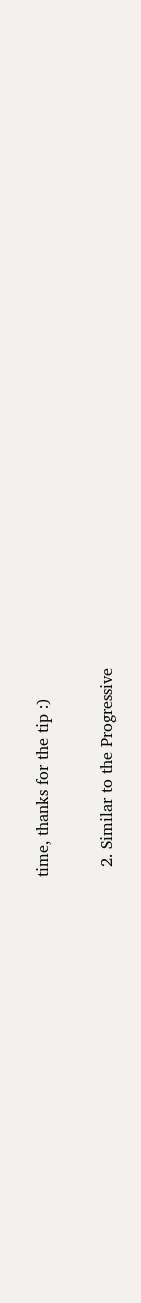time, thanks for the tip :)

  2. Similar to the Progressive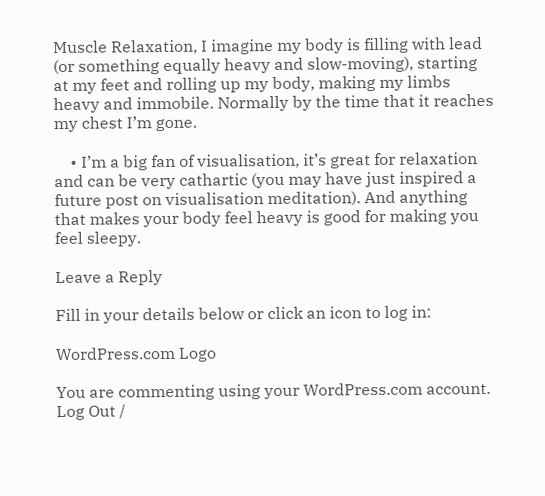Muscle Relaxation, I imagine my body is filling with lead (or something equally heavy and slow-moving), starting at my feet and rolling up my body, making my limbs heavy and immobile. Normally by the time that it reaches my chest I’m gone.

    • I’m a big fan of visualisation, it’s great for relaxation and can be very cathartic (you may have just inspired a future post on visualisation meditation). And anything that makes your body feel heavy is good for making you feel sleepy.

Leave a Reply

Fill in your details below or click an icon to log in:

WordPress.com Logo

You are commenting using your WordPress.com account. Log Out /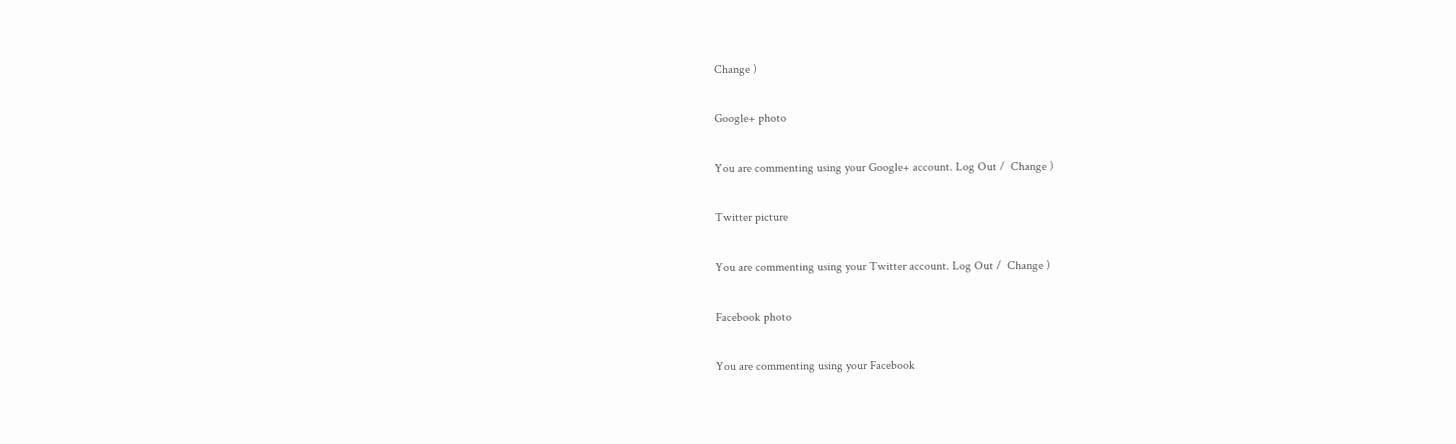Change )

Google+ photo

You are commenting using your Google+ account. Log Out /  Change )

Twitter picture

You are commenting using your Twitter account. Log Out /  Change )

Facebook photo

You are commenting using your Facebook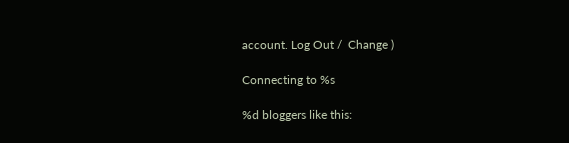account. Log Out /  Change )

Connecting to %s

%d bloggers like this: